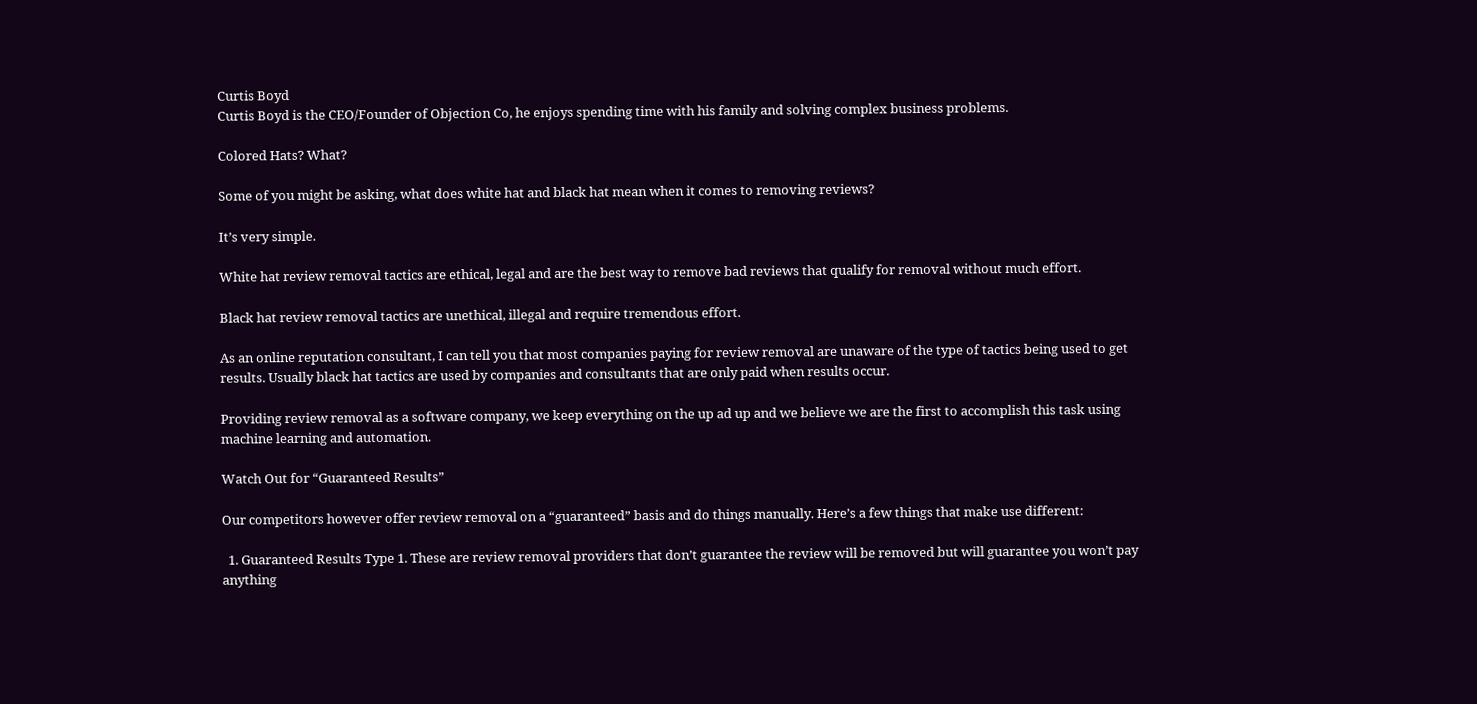Curtis Boyd
Curtis Boyd is the CEO/Founder of Objection Co, he enjoys spending time with his family and solving complex business problems.

Colored Hats? What?

Some of you might be asking, what does white hat and black hat mean when it comes to removing reviews?

It’s very simple.

White hat review removal tactics are ethical, legal and are the best way to remove bad reviews that qualify for removal without much effort.

Black hat review removal tactics are unethical, illegal and require tremendous effort.

As an online reputation consultant, I can tell you that most companies paying for review removal are unaware of the type of tactics being used to get results. Usually black hat tactics are used by companies and consultants that are only paid when results occur.

Providing review removal as a software company, we keep everything on the up ad up and we believe we are the first to accomplish this task using machine learning and automation.

Watch Out for “Guaranteed Results”

Our competitors however offer review removal on a “guaranteed” basis and do things manually. Here’s a few things that make use different:

  1. Guaranteed Results Type 1. These are review removal providers that don’t guarantee the review will be removed but will guarantee you won’t pay anything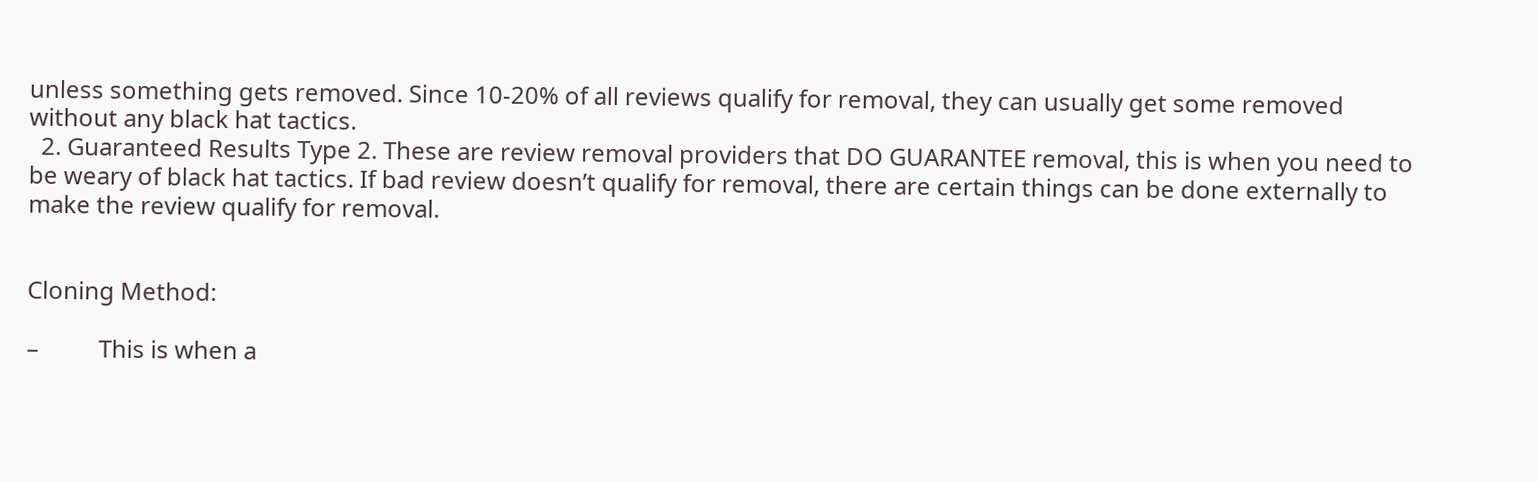unless something gets removed. Since 10-20% of all reviews qualify for removal, they can usually get some removed without any black hat tactics.
  2. Guaranteed Results Type 2. These are review removal providers that DO GUARANTEE removal, this is when you need to be weary of black hat tactics. If bad review doesn’t qualify for removal, there are certain things can be done externally to make the review qualify for removal.


Cloning Method:

–          This is when a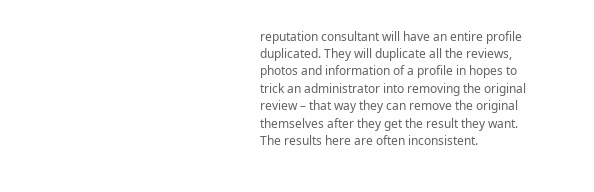reputation consultant will have an entire profile duplicated. They will duplicate all the reviews, photos and information of a profile in hopes to trick an administrator into removing the original review – that way they can remove the original themselves after they get the result they want. The results here are often inconsistent.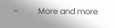–          More and more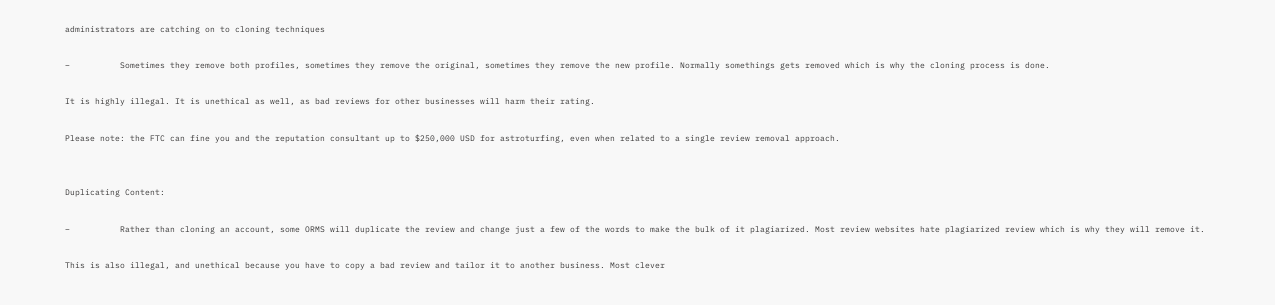administrators are catching on to cloning techniques

–          Sometimes they remove both profiles, sometimes they remove the original, sometimes they remove the new profile. Normally somethings gets removed which is why the cloning process is done.

It is highly illegal. It is unethical as well, as bad reviews for other businesses will harm their rating.

Please note: the FTC can fine you and the reputation consultant up to $250,000 USD for astroturfing, even when related to a single review removal approach.


Duplicating Content:

–          Rather than cloning an account, some ORMS will duplicate the review and change just a few of the words to make the bulk of it plagiarized. Most review websites hate plagiarized review which is why they will remove it.

This is also illegal, and unethical because you have to copy a bad review and tailor it to another business. Most clever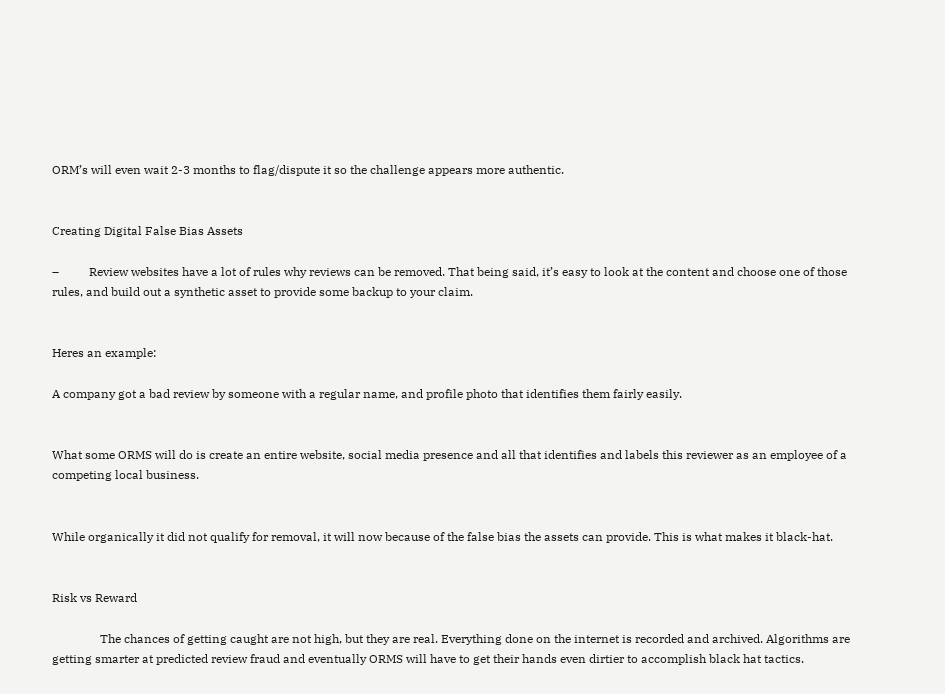ORM’s will even wait 2-3 months to flag/dispute it so the challenge appears more authentic.


Creating Digital False Bias Assets

–          Review websites have a lot of rules why reviews can be removed. That being said, it’s easy to look at the content and choose one of those rules, and build out a synthetic asset to provide some backup to your claim.


Heres an example:

A company got a bad review by someone with a regular name, and profile photo that identifies them fairly easily.


What some ORMS will do is create an entire website, social media presence and all that identifies and labels this reviewer as an employee of a competing local business.


While organically it did not qualify for removal, it will now because of the false bias the assets can provide. This is what makes it black-hat.


Risk vs Reward

                The chances of getting caught are not high, but they are real. Everything done on the internet is recorded and archived. Algorithms are getting smarter at predicted review fraud and eventually ORMS will have to get their hands even dirtier to accomplish black hat tactics.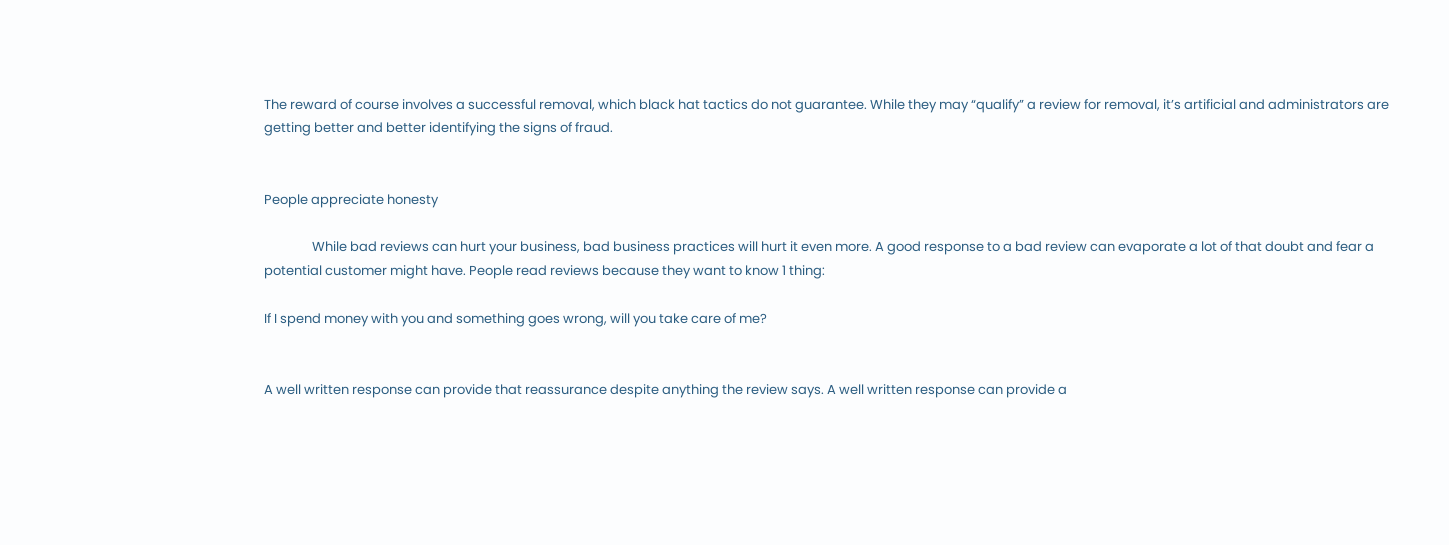The reward of course involves a successful removal, which black hat tactics do not guarantee. While they may “qualify” a review for removal, it’s artificial and administrators are getting better and better identifying the signs of fraud.


People appreciate honesty

                While bad reviews can hurt your business, bad business practices will hurt it even more. A good response to a bad review can evaporate a lot of that doubt and fear a potential customer might have. People read reviews because they want to know 1 thing:

If I spend money with you and something goes wrong, will you take care of me?


A well written response can provide that reassurance despite anything the review says. A well written response can provide a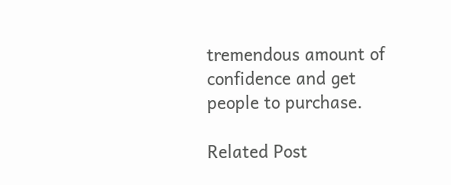tremendous amount of confidence and get people to purchase.

Related Post